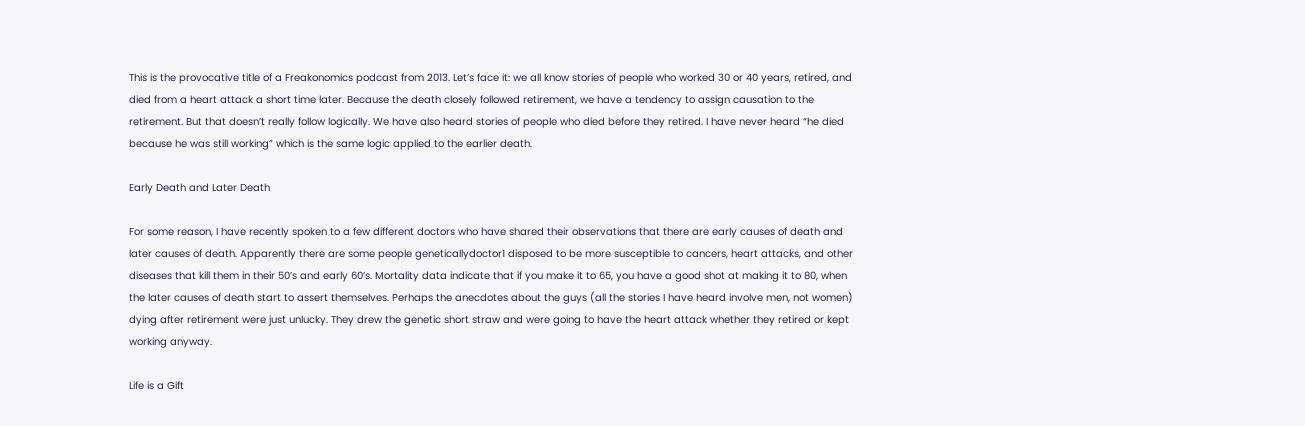This is the provocative title of a Freakonomics podcast from 2013. Let’s face it: we all know stories of people who worked 30 or 40 years, retired, and died from a heart attack a short time later. Because the death closely followed retirement, we have a tendency to assign causation to the retirement. But that doesn’t really follow logically. We have also heard stories of people who died before they retired. I have never heard “he died because he was still working” which is the same logic applied to the earlier death.

Early Death and Later Death

For some reason, I have recently spoken to a few different doctors who have shared their observations that there are early causes of death and later causes of death. Apparently there are some people geneticallydoctor1 disposed to be more susceptible to cancers, heart attacks, and other diseases that kill them in their 50’s and early 60’s. Mortality data indicate that if you make it to 65, you have a good shot at making it to 80, when the later causes of death start to assert themselves. Perhaps the anecdotes about the guys (all the stories I have heard involve men, not women) dying after retirement were just unlucky. They drew the genetic short straw and were going to have the heart attack whether they retired or kept working anyway.

Life is a Gift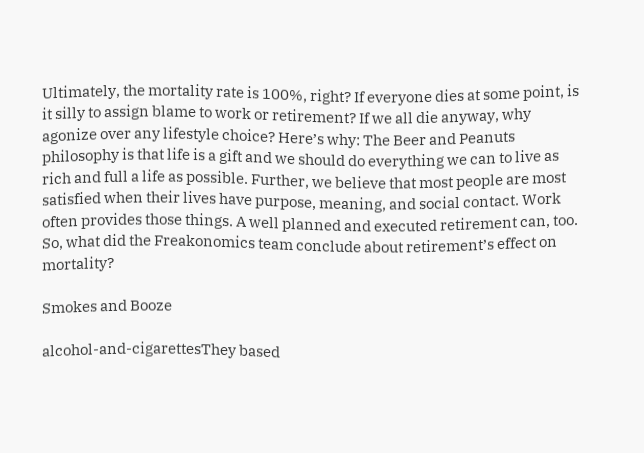Ultimately, the mortality rate is 100%, right? If everyone dies at some point, is it silly to assign blame to work or retirement? If we all die anyway, why agonize over any lifestyle choice? Here’s why: The Beer and Peanuts philosophy is that life is a gift and we should do everything we can to live as rich and full a life as possible. Further, we believe that most people are most satisfied when their lives have purpose, meaning, and social contact. Work often provides those things. A well planned and executed retirement can, too. So, what did the Freakonomics team conclude about retirement’s effect on mortality?

Smokes and Booze

alcohol-and-cigarettesThey based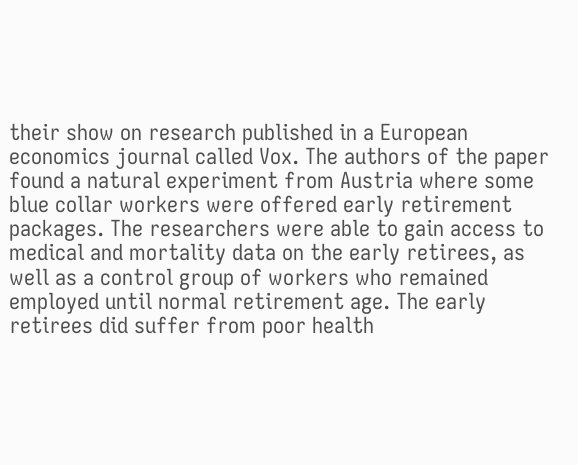their show on research published in a European economics journal called Vox. The authors of the paper found a natural experiment from Austria where some blue collar workers were offered early retirement packages. The researchers were able to gain access to medical and mortality data on the early retirees, as well as a control group of workers who remained employed until normal retirement age. The early retirees did suffer from poor health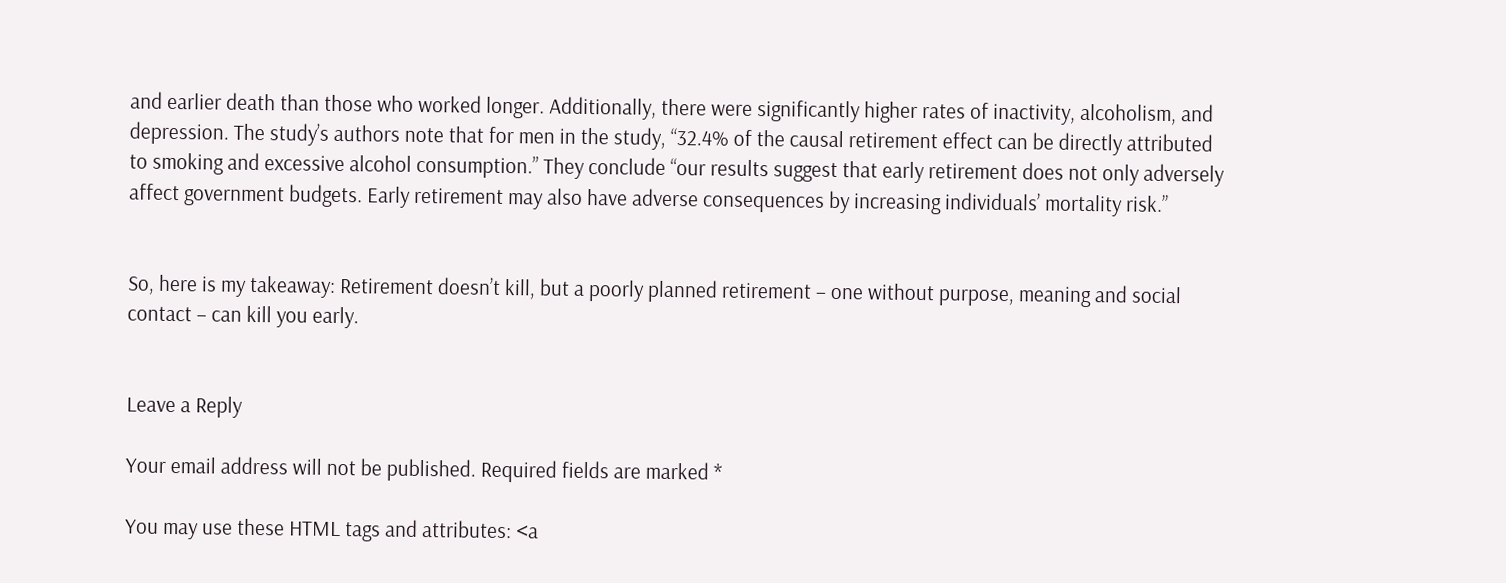and earlier death than those who worked longer. Additionally, there were significantly higher rates of inactivity, alcoholism, and depression. The study’s authors note that for men in the study, “32.4% of the causal retirement effect can be directly attributed to smoking and excessive alcohol consumption.” They conclude “our results suggest that early retirement does not only adversely affect government budgets. Early retirement may also have adverse consequences by increasing individuals’ mortality risk.”


So, here is my takeaway: Retirement doesn’t kill, but a poorly planned retirement – one without purpose, meaning and social contact – can kill you early.


Leave a Reply

Your email address will not be published. Required fields are marked *

You may use these HTML tags and attributes: <a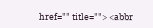href="" title=""> <abbr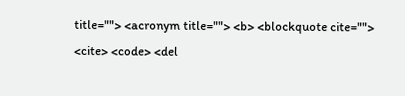title=""> <acronym title=""> <b> <blockquote cite=""> <cite> <code> <del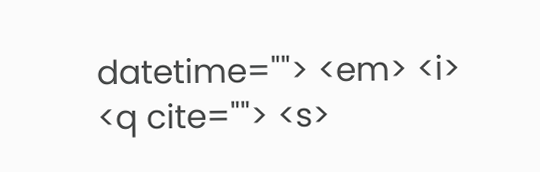datetime=""> <em> <i> <q cite=""> <s>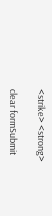<strike> <strong>

clear formSubmit